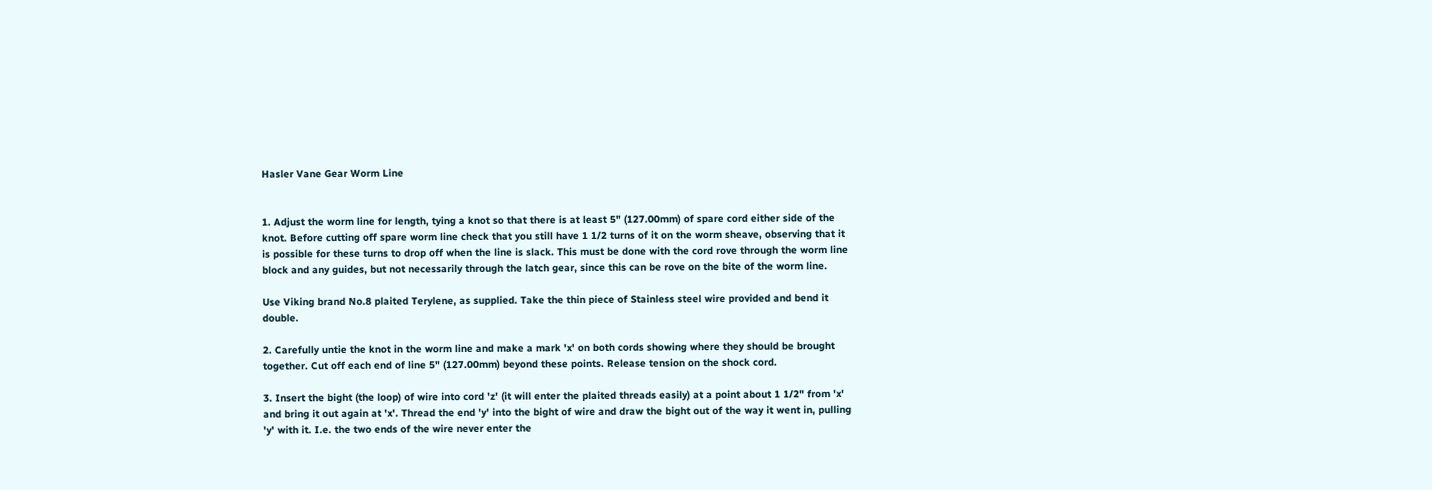Hasler Vane Gear Worm Line


1. Adjust the worm line for length, tying a knot so that there is at least 5" (127.00mm) of spare cord either side of the knot. Before cutting off spare worm line check that you still have 1 1/2 turns of it on the worm sheave, observing that it is possible for these turns to drop off when the line is slack. This must be done with the cord rove through the worm line block and any guides, but not necessarily through the latch gear, since this can be rove on the bite of the worm line.

Use Viking brand No.8 plaited Terylene, as supplied. Take the thin piece of Stainless steel wire provided and bend it double.

2. Carefully untie the knot in the worm line and make a mark 'x' on both cords showing where they should be brought together. Cut off each end of line 5" (127.00mm) beyond these points. Release tension on the shock cord.

3. Insert the bight (the loop) of wire into cord 'z' (it will enter the plaited threads easily) at a point about 1 1/2" from 'x' and bring it out again at 'x'. Thread the end 'y' into the bight of wire and draw the bight out of the way it went in, pulling 'y' with it. I.e. the two ends of the wire never enter the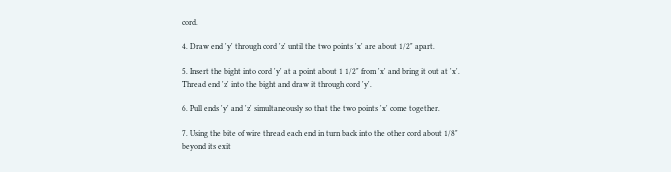cord.

4. Draw end 'y' through cord 'z' until the two points 'x' are about 1/2" apart.

5. Insert the bight into cord 'y' at a point about 1 1/2" from 'x' and bring it out at 'x'. Thread end 'z' into the bight and draw it through cord 'y'.

6. Pull ends 'y' and 'z' simultaneously so that the two points 'x' come together.

7. Using the bite of wire thread each end in turn back into the other cord about 1/8" beyond its exit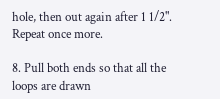hole, then out again after 1 1/2". Repeat once more.

8. Pull both ends so that all the loops are drawn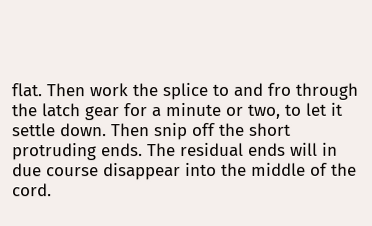flat. Then work the splice to and fro through the latch gear for a minute or two, to let it settle down. Then snip off the short protruding ends. The residual ends will in due course disappear into the middle of the cord.